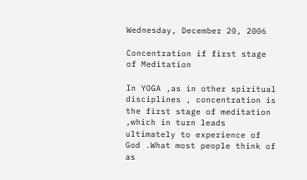Wednesday, December 20, 2006

Concentration if first stage of Meditation

In YOGA ,as in other spiritual disciplines , concentration is the first stage of meditation ,which in turn leads ultimately to experience of God .What most people think of as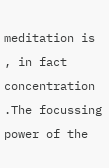meditation is , in fact concentration .The focussing power of the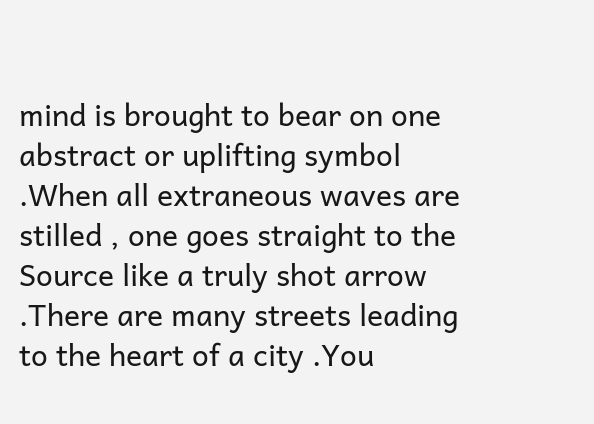mind is brought to bear on one abstract or uplifting symbol .When all extraneous waves are stilled , one goes straight to the Source like a truly shot arrow .There are many streets leading to the heart of a city .You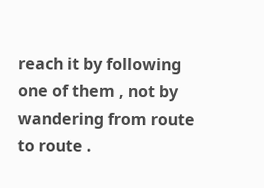reach it by following one of them , not by wandering from route to route .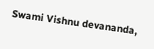Swami Vishnu devananda,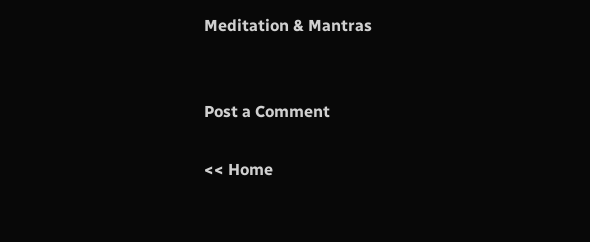Meditation & Mantras


Post a Comment

<< Home